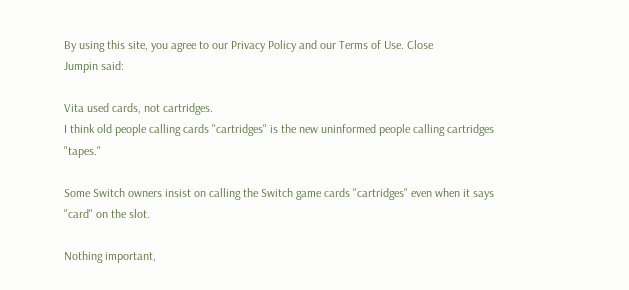By using this site, you agree to our Privacy Policy and our Terms of Use. Close
Jumpin said:

Vita used cards, not cartridges.
I think old people calling cards "cartridges" is the new uninformed people calling cartridges "tapes."

Some Switch owners insist on calling the Switch game cards "cartridges" even when it says "card" on the slot.

Nothing important,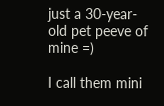just a 30-year-old pet peeve of mine =)

I call them mini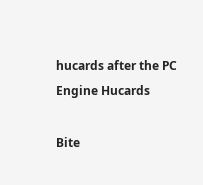hucards after the PC Engine Hucards

Bite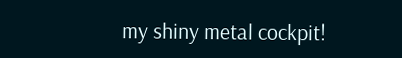my shiny metal cockpit!